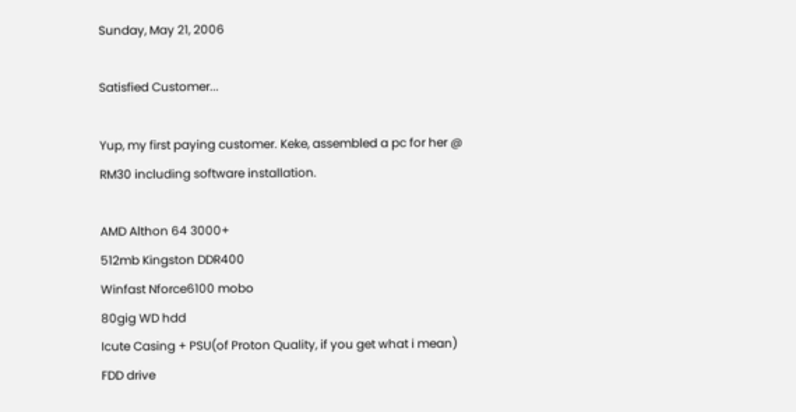Sunday, May 21, 2006

Satisfied Customer...

Yup, my first paying customer. Keke, assembled a pc for her @ RM30 including software installation.

AMD Althon 64 3000+
512mb Kingston DDR400
Winfast Nforce6100 mobo
80gig WD hdd
Icute Casing + PSU(of Proton Quality, if you get what i mean)
FDD drive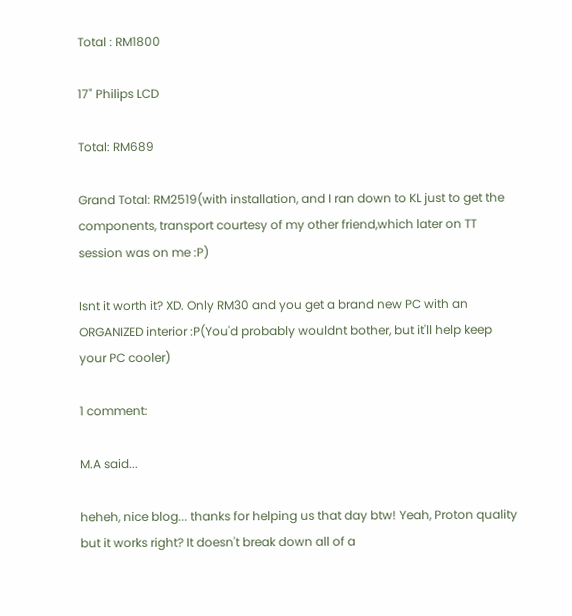Total : RM1800

17" Philips LCD

Total: RM689

Grand Total: RM2519(with installation, and I ran down to KL just to get the components, transport courtesy of my other friend,which later on TT session was on me :P)

Isnt it worth it? XD. Only RM30 and you get a brand new PC with an ORGANIZED interior :P(You'd probably wouldnt bother, but it'll help keep your PC cooler)

1 comment:

M.A said...

heheh, nice blog... thanks for helping us that day btw! Yeah, Proton quality but it works right? It doesn't break down all of a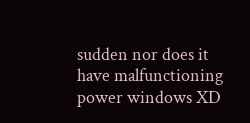sudden nor does it have malfunctioning power windows XD